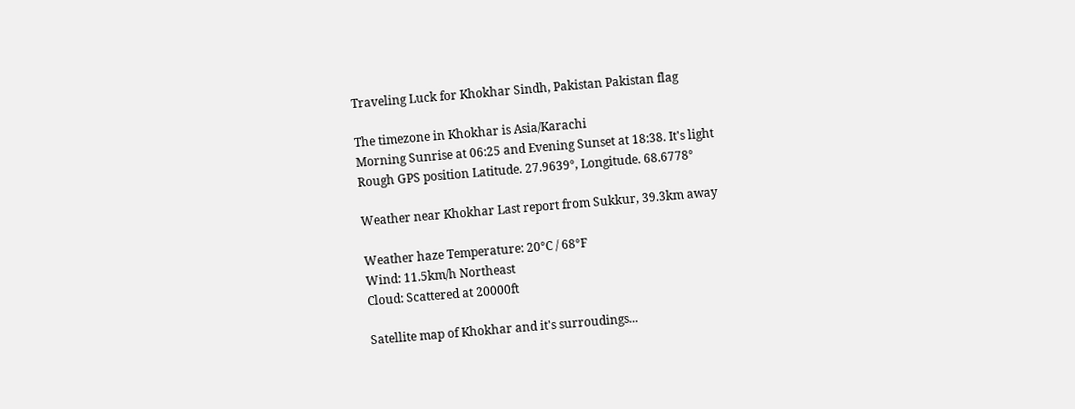Traveling Luck for Khokhar Sindh, Pakistan Pakistan flag

The timezone in Khokhar is Asia/Karachi
Morning Sunrise at 06:25 and Evening Sunset at 18:38. It's light
Rough GPS position Latitude. 27.9639°, Longitude. 68.6778°

Weather near Khokhar Last report from Sukkur, 39.3km away

Weather haze Temperature: 20°C / 68°F
Wind: 11.5km/h Northeast
Cloud: Scattered at 20000ft

Satellite map of Khokhar and it's surroudings...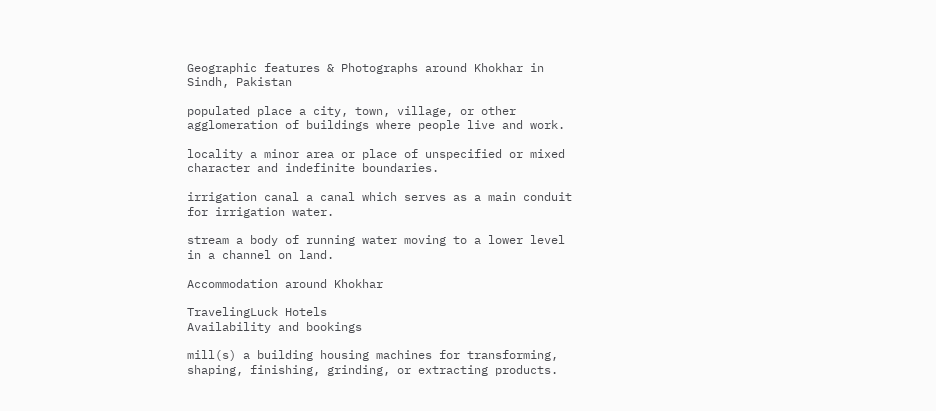Geographic features & Photographs around Khokhar in Sindh, Pakistan

populated place a city, town, village, or other agglomeration of buildings where people live and work.

locality a minor area or place of unspecified or mixed character and indefinite boundaries.

irrigation canal a canal which serves as a main conduit for irrigation water.

stream a body of running water moving to a lower level in a channel on land.

Accommodation around Khokhar

TravelingLuck Hotels
Availability and bookings

mill(s) a building housing machines for transforming, shaping, finishing, grinding, or extracting products.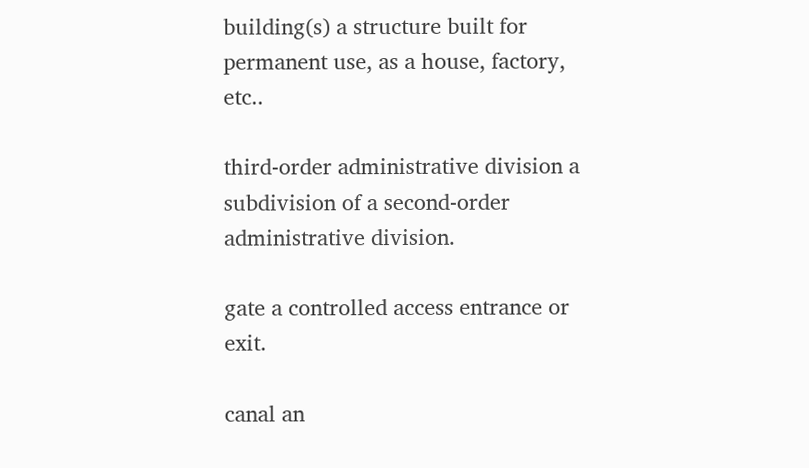building(s) a structure built for permanent use, as a house, factory, etc..

third-order administrative division a subdivision of a second-order administrative division.

gate a controlled access entrance or exit.

canal an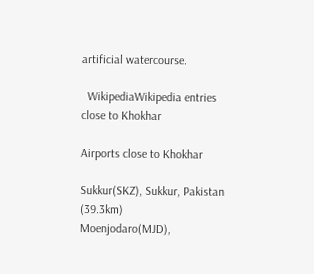artificial watercourse.

  WikipediaWikipedia entries close to Khokhar

Airports close to Khokhar

Sukkur(SKZ), Sukkur, Pakistan (39.3km)
Moenjodaro(MJD),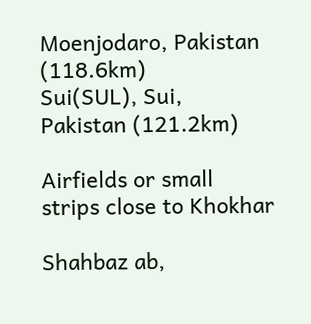Moenjodaro, Pakistan (118.6km)
Sui(SUL), Sui, Pakistan (121.2km)

Airfields or small strips close to Khokhar

Shahbaz ab,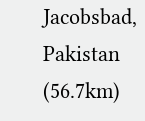Jacobsbad, Pakistan (56.7km)